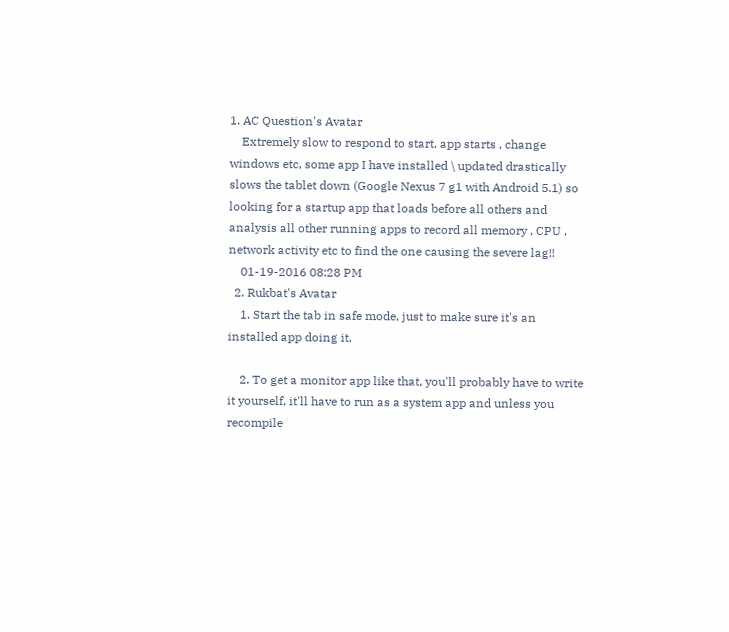1. AC Question's Avatar
    Extremely slow to respond to start, app starts , change windows etc, some app I have installed \ updated drastically slows the tablet down (Google Nexus 7 g1 with Android 5.1) so looking for a startup app that loads before all others and analysis all other running apps to record all memory , CPU , network activity etc to find the one causing the severe lag!!
    01-19-2016 08:28 PM
  2. Rukbat's Avatar
    1. Start the tab in safe mode, just to make sure it's an installed app doing it.

    2. To get a monitor app like that, you'll probably have to write it yourself, it'll have to run as a system app and unless you recompile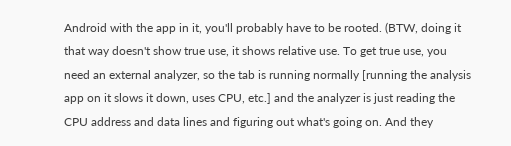Android with the app in it, you'll probably have to be rooted. (BTW, doing it that way doesn't show true use, it shows relative use. To get true use, you need an external analyzer, so the tab is running normally [running the analysis app on it slows it down, uses CPU, etc.] and the analyzer is just reading the CPU address and data lines and figuring out what's going on. And they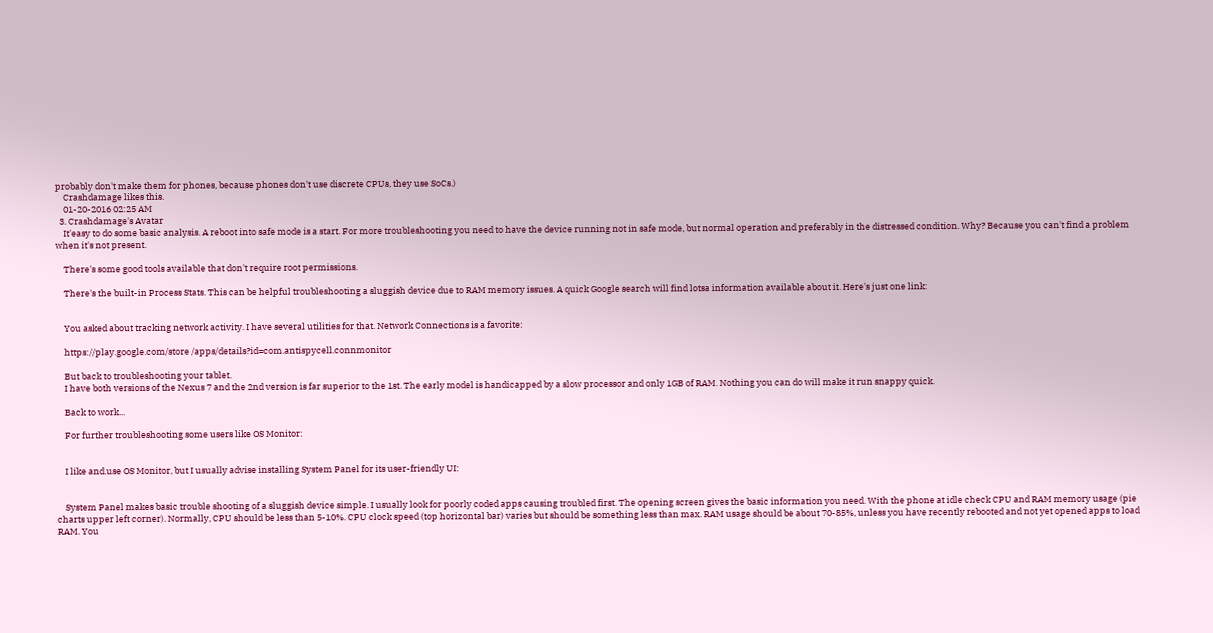probably don't make them for phones, because phones don't use discrete CPUs, they use SoCs.)
    Crashdamage likes this.
    01-20-2016 02:25 AM
  3. Crashdamage's Avatar
    It'easy to do some basic analysis. A reboot into safe mode is a start. For more troubleshooting you need to have the device running not in safe mode, but normal operation and preferably in the distressed condition. Why? Because you can't find a problem when it's not present.

    There's some good tools available that don't require root permissions.

    There's the built-in Process Stats. This can be helpful troubleshooting a sluggish device due to RAM memory issues. A quick Google search will find lotsa information available about it. Here's just one link:


    You asked about tracking network activity. I have several utilities for that. Network Connections is a favorite:

    https://play.google.com/store /apps/details?id=com.antispycell.connmonitor

    But back to troubleshooting your tablet.
    I have both versions of the Nexus 7 and the 2nd version is far superior to the 1st. The early model is handicapped by a slow processor and only 1GB of RAM. Nothing you can do will make it run snappy quick.

    Back to work...

    For further troubleshooting some users like OS Monitor:


    I like and.use OS Monitor, but I usually advise installing System Panel for its user-friendly UI:


    System Panel makes basic trouble shooting of a sluggish device simple. I usually look for poorly coded apps causing troubled first. The opening screen gives the basic information you need. With the phone at idle check CPU and RAM memory usage (pie charts upper left corner). Normally, CPU should be less than 5-10%. CPU clock speed (top horizontal bar) varies but should be something less than max. RAM usage should be about 70-85%, unless you have recently rebooted and not yet opened apps to load RAM. You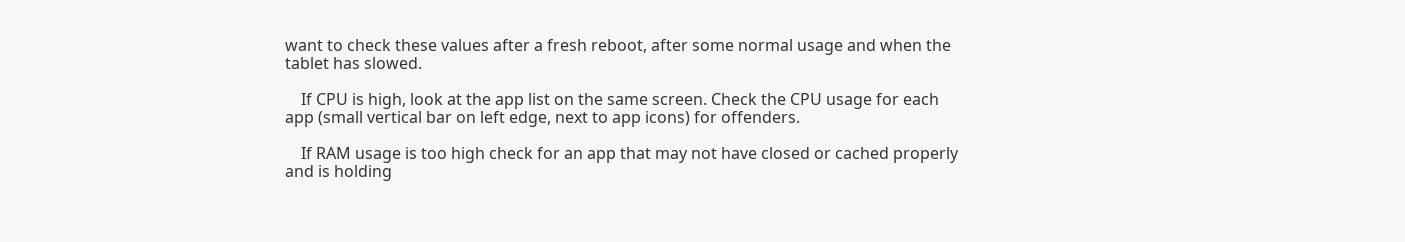want to check these values after a fresh reboot, after some normal usage and when the tablet has slowed.

    If CPU is high, look at the app list on the same screen. Check the CPU usage for each app (small vertical bar on left edge, next to app icons) for offenders.

    If RAM usage is too high check for an app that may not have closed or cached properly and is holding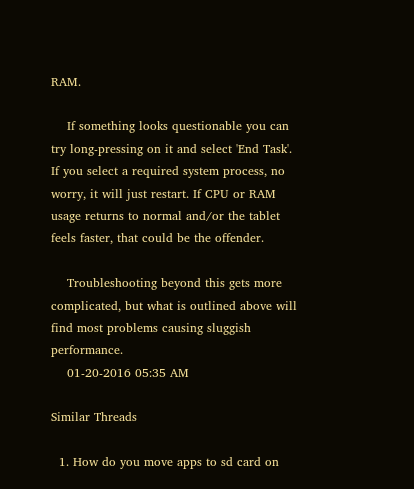RAM.

    If something looks questionable you can try long-pressing on it and select 'End Task'. If you select a required system process, no worry, it will just restart. If CPU or RAM usage returns to normal and/or the tablet feels faster, that could be the offender.

    Troubleshooting beyond this gets more complicated, but what is outlined above will find most problems causing sluggish performance.
    01-20-2016 05:35 AM

Similar Threads

  1. How do you move apps to sd card on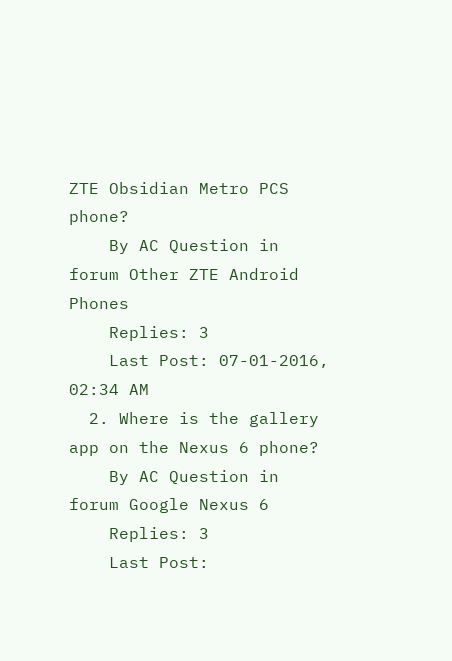ZTE Obsidian Metro PCS phone?
    By AC Question in forum Other ZTE Android Phones
    Replies: 3
    Last Post: 07-01-2016, 02:34 AM
  2. Where is the gallery app on the Nexus 6 phone?
    By AC Question in forum Google Nexus 6
    Replies: 3
    Last Post: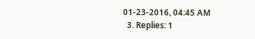01-23-2016, 04:45 AM
  3. Replies: 1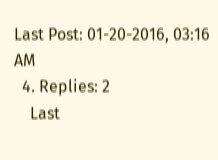Last Post: 01-20-2016, 03:16 AM
  4. Replies: 2
    Last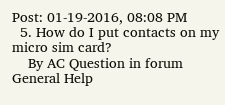Post: 01-19-2016, 08:08 PM
  5. How do I put contacts on my micro sim card?
    By AC Question in forum General Help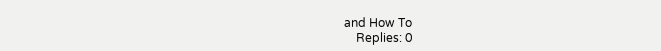and How To
    Replies: 0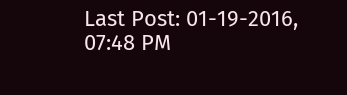Last Post: 01-19-2016, 07:48 PM